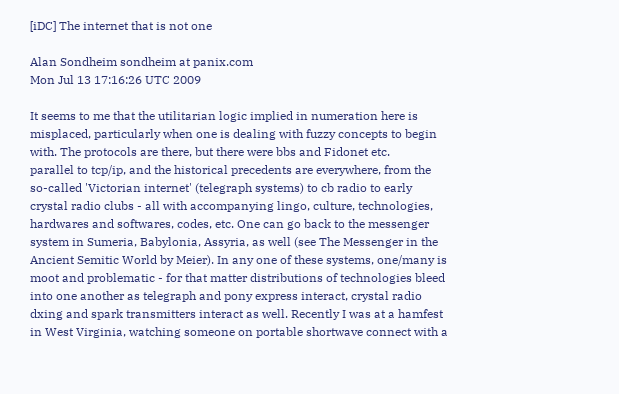[iDC] The internet that is not one

Alan Sondheim sondheim at panix.com
Mon Jul 13 17:16:26 UTC 2009

It seems to me that the utilitarian logic implied in numeration here is
misplaced, particularly when one is dealing with fuzzy concepts to begin
with. The protocols are there, but there were bbs and Fidonet etc.
parallel to tcp/ip, and the historical precedents are everywhere, from the
so-called 'Victorian internet' (telegraph systems) to cb radio to early
crystal radio clubs - all with accompanying lingo, culture, technologies,
hardwares and softwares, codes, etc. One can go back to the messenger
system in Sumeria, Babylonia, Assyria, as well (see The Messenger in the
Ancient Semitic World by Meier). In any one of these systems, one/many is
moot and problematic - for that matter distributions of technologies bleed
into one another as telegraph and pony express interact, crystal radio
dxing and spark transmitters interact as well. Recently I was at a hamfest
in West Virginia, watching someone on portable shortwave connect with a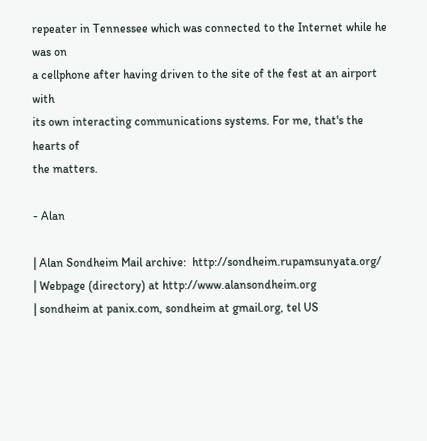repeater in Tennessee which was connected to the Internet while he was on
a cellphone after having driven to the site of the fest at an airport with
its own interacting communications systems. For me, that's the hearts of
the matters.

- Alan

| Alan Sondheim Mail archive:  http://sondheim.rupamsunyata.org/
| Webpage (directory) at http://www.alansondheim.org
| sondheim at panix.com, sondheim at gmail.org, tel US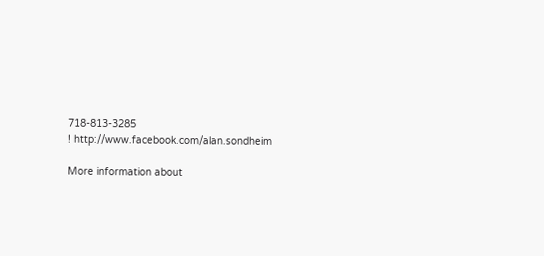718-813-3285
! http://www.facebook.com/alan.sondheim

More information about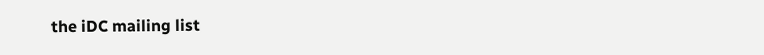the iDC mailing list